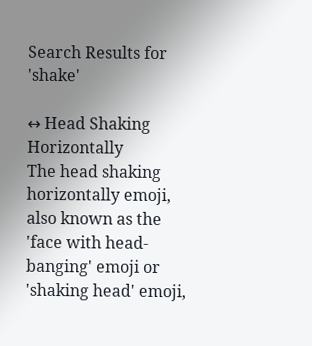Search Results for 'shake'

↔ Head Shaking Horizontally
The head shaking horizontally emoji, also known as the 'face with head-banging' emoji or 'shaking head' emoji,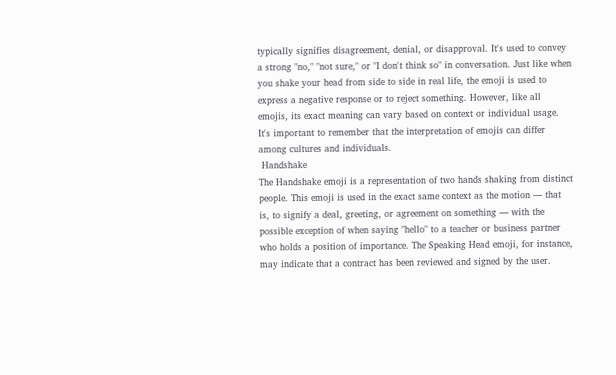typically signifies disagreement, denial, or disapproval. It's used to convey a strong "no," "not sure," or "I don't think so" in conversation. Just like when you shake your head from side to side in real life, the emoji is used to express a negative response or to reject something. However, like all emojis, its exact meaning can vary based on context or individual usage. It's important to remember that the interpretation of emojis can differ among cultures and individuals.
 Handshake
The Handshake emoji is a representation of two hands shaking from distinct people. This emoji is used in the exact same context as the motion — that is, to signify a deal, greeting, or agreement on something — with the possible exception of when saying "hello" to a teacher or business partner who holds a position of importance. The Speaking Head emoji, for instance, may indicate that a contract has been reviewed and signed by the user.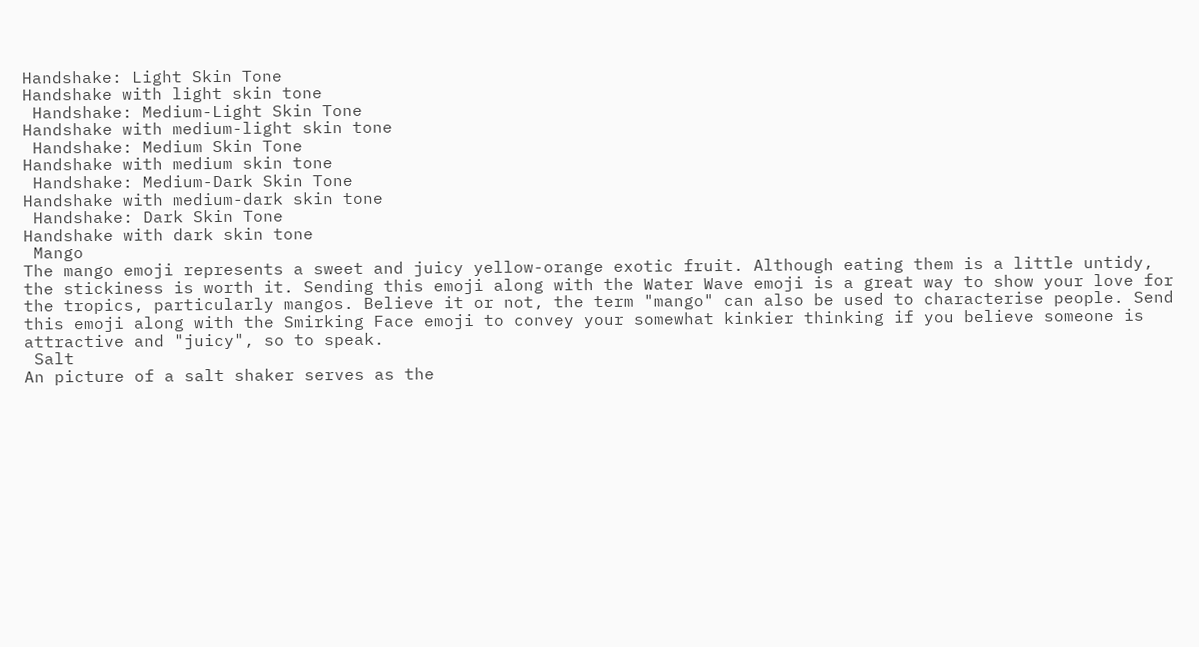Handshake: Light Skin Tone
Handshake with light skin tone
 Handshake: Medium-Light Skin Tone
Handshake with medium-light skin tone
 Handshake: Medium Skin Tone
Handshake with medium skin tone
 Handshake: Medium-Dark Skin Tone
Handshake with medium-dark skin tone
 Handshake: Dark Skin Tone
Handshake with dark skin tone
 Mango
The mango emoji represents a sweet and juicy yellow-orange exotic fruit. Although eating them is a little untidy, the stickiness is worth it. Sending this emoji along with the Water Wave emoji is a great way to show your love for the tropics, particularly mangos. Believe it or not, the term "mango" can also be used to characterise people. Send this emoji along with the Smirking Face emoji to convey your somewhat kinkier thinking if you believe someone is attractive and "juicy", so to speak.
 Salt
An picture of a salt shaker serves as the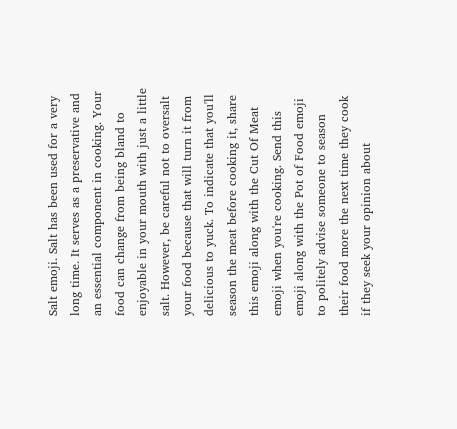Salt emoji. Salt has been used for a very long time. It serves as a preservative and an essential component in cooking. Your food can change from being bland to enjoyable in your mouth with just a little salt. However, be careful not to oversalt your food because that will turn it from delicious to yuck. To indicate that you'll season the meat before cooking it, share this emoji along with the Cut Of Meat emoji when you're cooking. Send this emoji along with the Pot of Food emoji to politely advise someone to season their food more the next time they cook if they seek your opinion about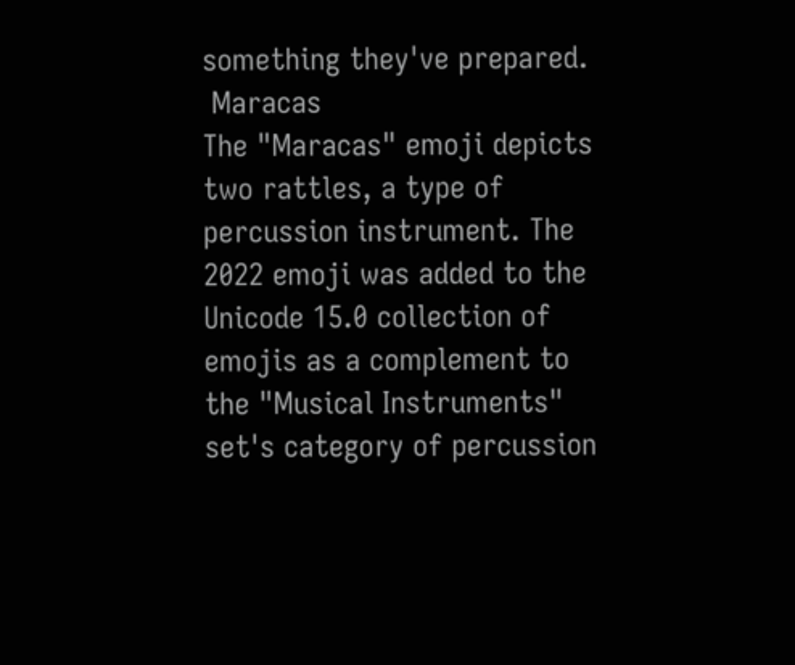something they've prepared.
 Maracas
The "Maracas" emoji depicts two rattles, a type of percussion instrument. The 2022 emoji was added to the Unicode 15.0 collection of emojis as a complement to the "Musical Instruments" set's category of percussion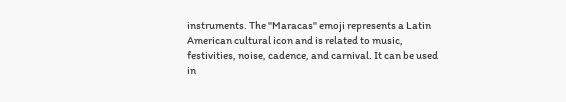instruments. The "Maracas" emoji represents a Latin American cultural icon and is related to music, festivities, noise, cadence, and carnival. It can be used in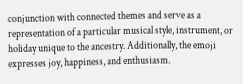conjunction with connected themes and serve as a representation of a particular musical style, instrument, or holiday unique to the ancestry. Additionally, the emoji expresses joy, happiness, and enthusiasm.